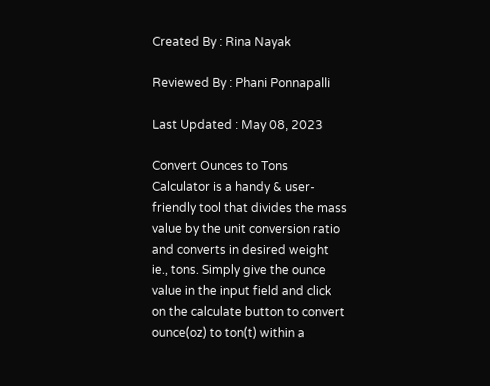Created By : Rina Nayak

Reviewed By : Phani Ponnapalli

Last Updated : May 08, 2023

Convert Ounces to Tons Calculator is a handy & user-friendly tool that divides the mass value by the unit conversion ratio and converts in desired weight ie., tons. Simply give the ounce value in the input field and click on the calculate button to convert ounce(oz) to ton(t) within a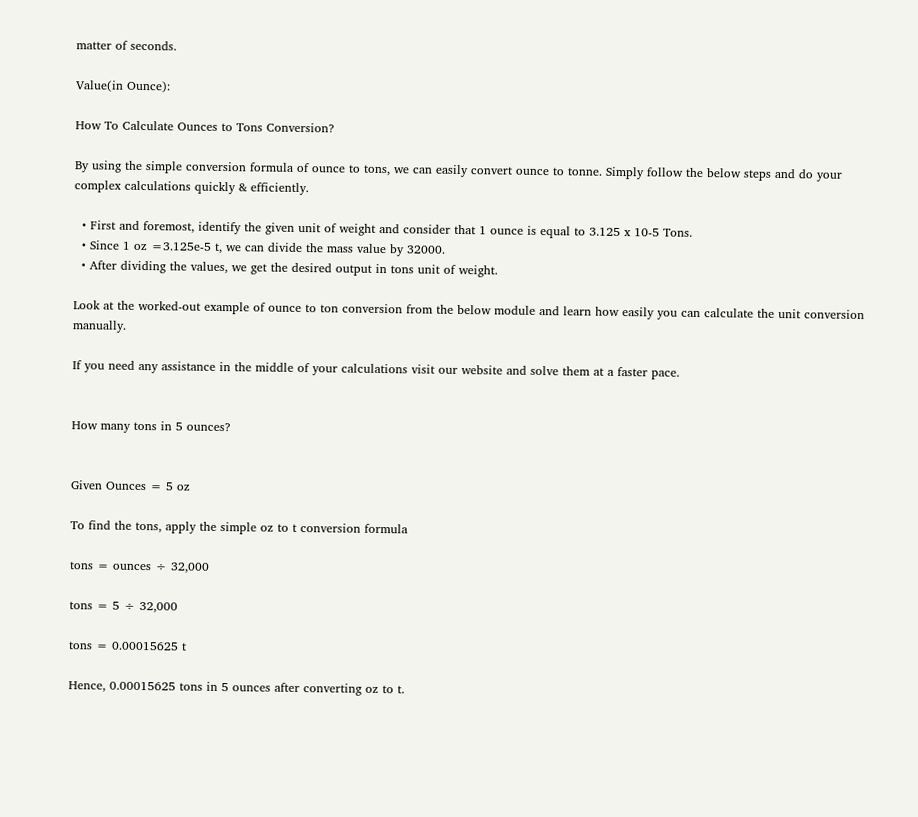matter of seconds.

Value(in Ounce):

How To Calculate Ounces to Tons Conversion?

By using the simple conversion formula of ounce to tons, we can easily convert ounce to tonne. Simply follow the below steps and do your complex calculations quickly & efficiently.

  • First and foremost, identify the given unit of weight and consider that 1 ounce is equal to 3.125 x 10-5 Tons.
  • Since 1 oz =3.125e-5 t, we can divide the mass value by 32000.
  • After dividing the values, we get the desired output in tons unit of weight.

Look at the worked-out example of ounce to ton conversion from the below module and learn how easily you can calculate the unit conversion manually.

If you need any assistance in the middle of your calculations visit our website and solve them at a faster pace.


How many tons in 5 ounces?


Given Ounces = 5 oz

To find the tons, apply the simple oz to t conversion formula

tons = ounces ÷ 32,000

tons = 5 ÷ 32,000

tons = 0.00015625 t

Hence, 0.00015625 tons in 5 ounces after converting oz to t.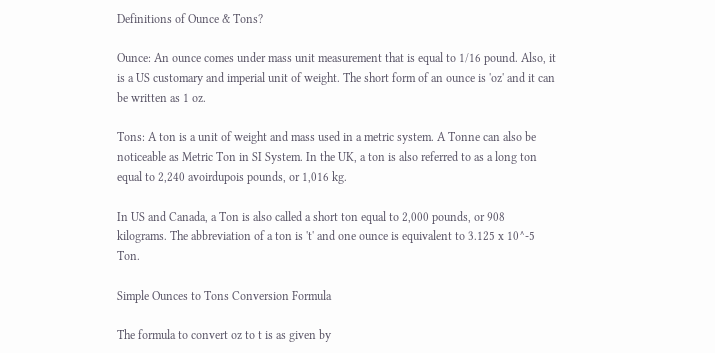Definitions of Ounce & Tons?

Ounce: An ounce comes under mass unit measurement that is equal to 1/16 pound. Also, it is a US customary and imperial unit of weight. The short form of an ounce is 'oz' and it can be written as 1 oz.

Tons: A ton is a unit of weight and mass used in a metric system. A Tonne can also be noticeable as Metric Ton in SI System. In the UK, a ton is also referred to as a long ton equal to 2,240 avoirdupois pounds, or 1,016 kg.

In US and Canada, a Ton is also called a short ton equal to 2,000 pounds, or 908 kilograms. The abbreviation of a ton is 't' and one ounce is equivalent to 3.125 x 10^-5 Ton.

Simple Ounces to Tons Conversion Formula

The formula to convert oz to t is as given by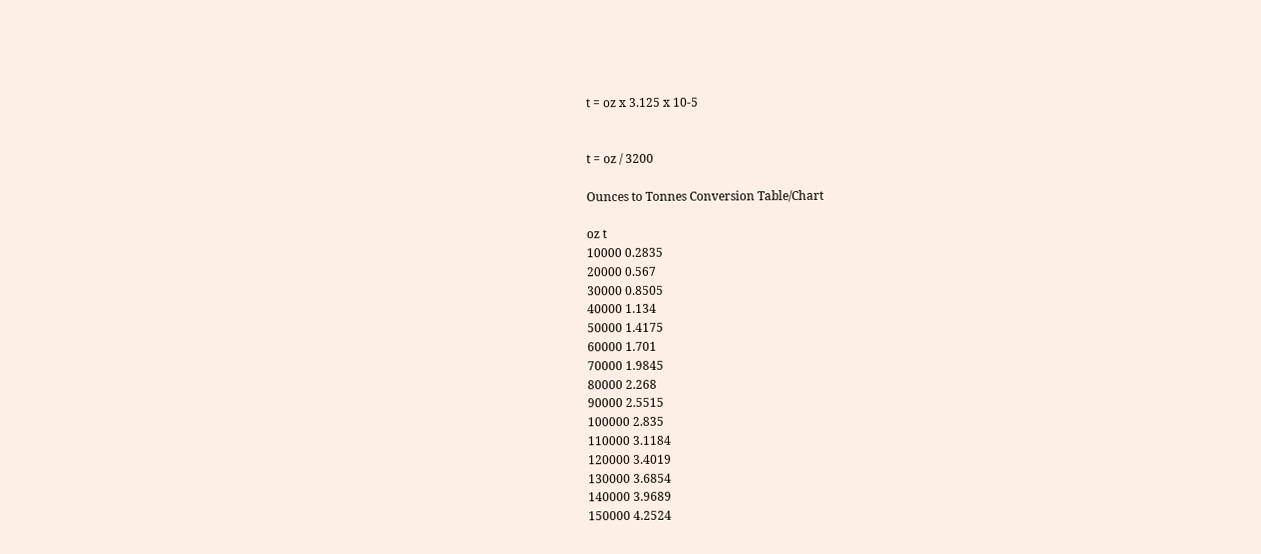t = oz x 3.125 x 10-5


t = oz / 3200

Ounces to Tonnes Conversion Table/Chart

oz t
10000 0.2835
20000 0.567
30000 0.8505
40000 1.134
50000 1.4175
60000 1.701
70000 1.9845
80000 2.268
90000 2.5515
100000 2.835
110000 3.1184
120000 3.4019
130000 3.6854
140000 3.9689
150000 4.2524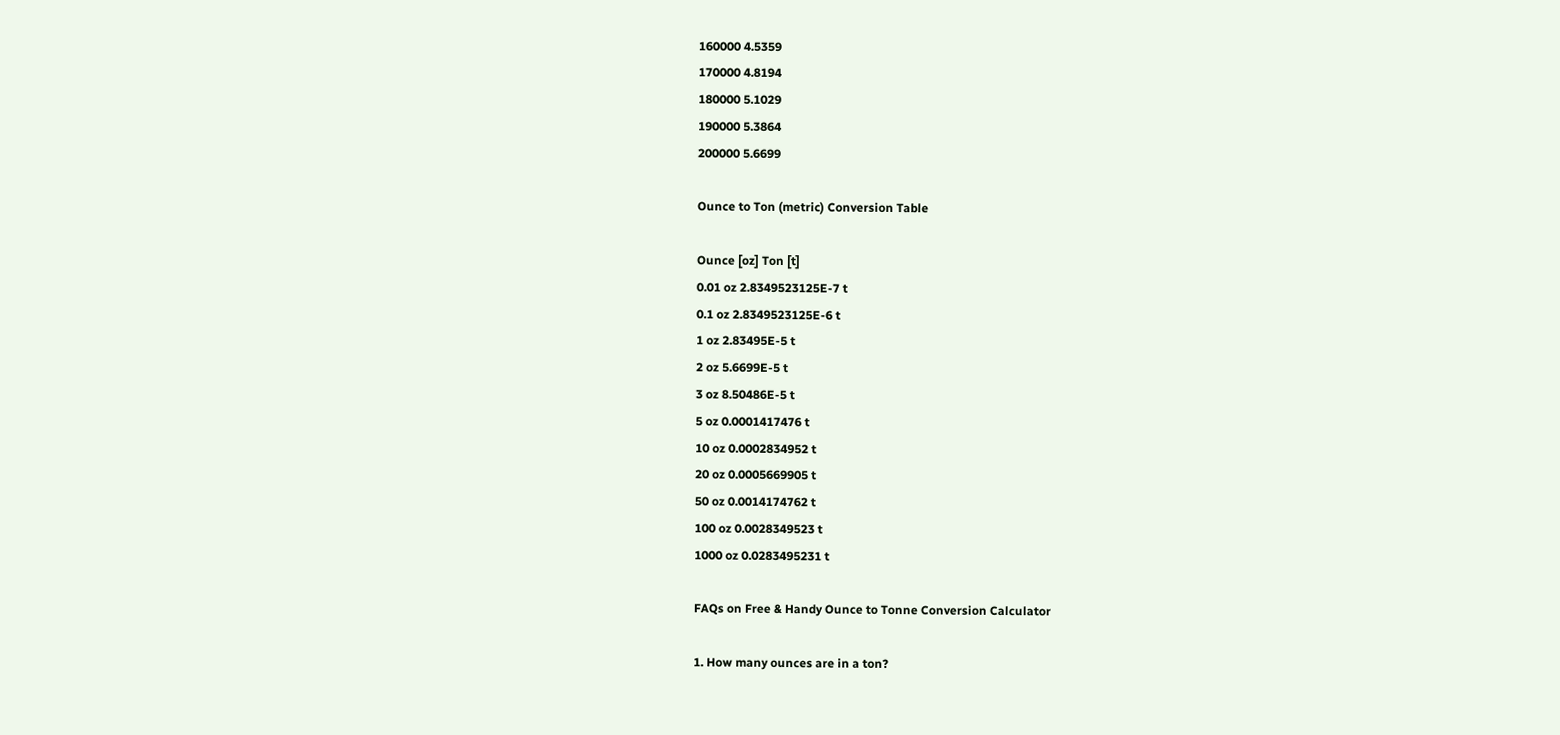160000 4.5359
170000 4.8194
180000 5.1029
190000 5.3864
200000 5.6699

Ounce to Ton (metric) Conversion Table

Ounce [oz] Ton [t]
0.01 oz 2.8349523125E-7 t
0.1 oz 2.8349523125E-6 t
1 oz 2.83495E-5 t
2 oz 5.6699E-5 t
3 oz 8.50486E-5 t
5 oz 0.0001417476 t
10 oz 0.0002834952 t
20 oz 0.0005669905 t
50 oz 0.0014174762 t
100 oz 0.0028349523 t
1000 oz 0.0283495231 t

FAQs on Free & Handy Ounce to Tonne Conversion Calculator

1. How many ounces are in a ton?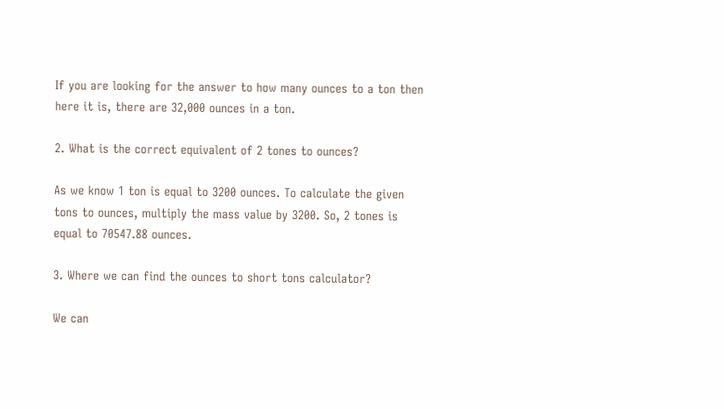If you are looking for the answer to how many ounces to a ton then here it is, there are 32,000 ounces in a ton.

2. What is the correct equivalent of 2 tones to ounces?

As we know 1 ton is equal to 3200 ounces. To calculate the given tons to ounces, multiply the mass value by 3200. So, 2 tones is equal to 70547.88 ounces.

3. Where we can find the ounces to short tons calculator?

We can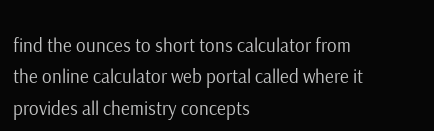find the ounces to short tons calculator from the online calculator web portal called where it provides all chemistry concepts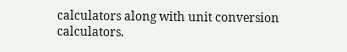calculators along with unit conversion calculators.